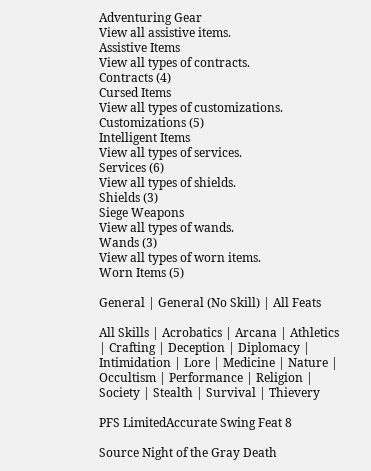Adventuring Gear
View all assistive items.
Assistive Items
View all types of contracts.
Contracts (4)
Cursed Items
View all types of customizations.
Customizations (5)
Intelligent Items
View all types of services.
Services (6)
View all types of shields.
Shields (3)
Siege Weapons
View all types of wands.
Wands (3)
View all types of worn items.
Worn Items (5)

General | General (No Skill) | All Feats

All Skills | Acrobatics | Arcana | Athletics | Crafting | Deception | Diplomacy | Intimidation | Lore | Medicine | Nature | Occultism | Performance | Religion | Society | Stealth | Survival | Thievery

PFS LimitedAccurate Swing Feat 8

Source Night of the Gray Death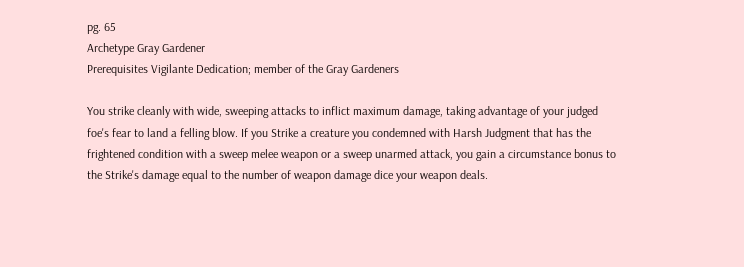pg. 65
Archetype Gray Gardener
Prerequisites Vigilante Dedication; member of the Gray Gardeners

You strike cleanly with wide, sweeping attacks to inflict maximum damage, taking advantage of your judged foe's fear to land a felling blow. If you Strike a creature you condemned with Harsh Judgment that has the frightened condition with a sweep melee weapon or a sweep unarmed attack, you gain a circumstance bonus to the Strike's damage equal to the number of weapon damage dice your weapon deals.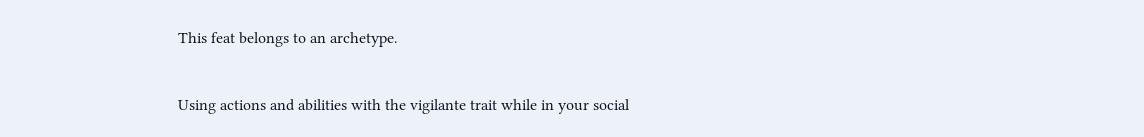This feat belongs to an archetype.


Using actions and abilities with the vigilante trait while in your social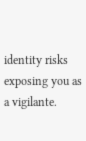identity risks exposing you as a vigilante.